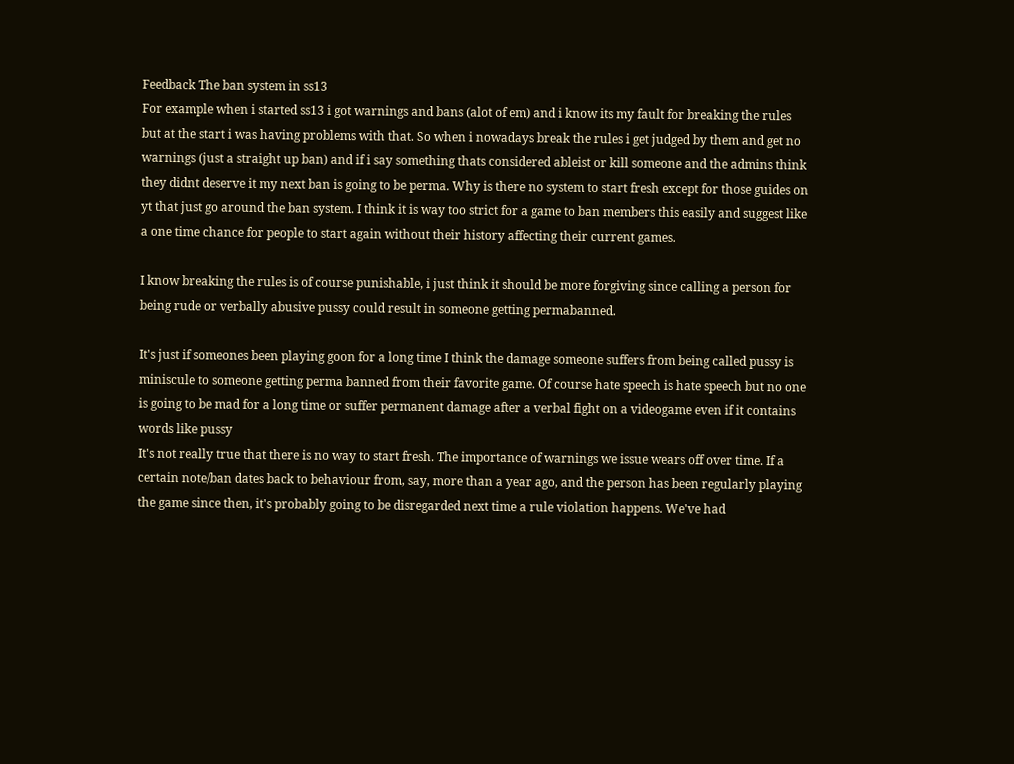Feedback The ban system in ss13
For example when i started ss13 i got warnings and bans (alot of em) and i know its my fault for breaking the rules but at the start i was having problems with that. So when i nowadays break the rules i get judged by them and get no warnings (just a straight up ban) and if i say something thats considered ableist or kill someone and the admins think they didnt deserve it my next ban is going to be perma. Why is there no system to start fresh except for those guides on yt that just go around the ban system. I think it is way too strict for a game to ban members this easily and suggest like a one time chance for people to start again without their history affecting their current games.

I know breaking the rules is of course punishable, i just think it should be more forgiving since calling a person for being rude or verbally abusive pussy could result in someone getting permabanned.

It's just if someones been playing goon for a long time I think the damage someone suffers from being called pussy is miniscule to someone getting perma banned from their favorite game. Of course hate speech is hate speech but no one is going to be mad for a long time or suffer permanent damage after a verbal fight on a videogame even if it contains words like pussy
It's not really true that there is no way to start fresh. The importance of warnings we issue wears off over time. If a certain note/ban dates back to behaviour from, say, more than a year ago, and the person has been regularly playing the game since then, it's probably going to be disregarded next time a rule violation happens. We've had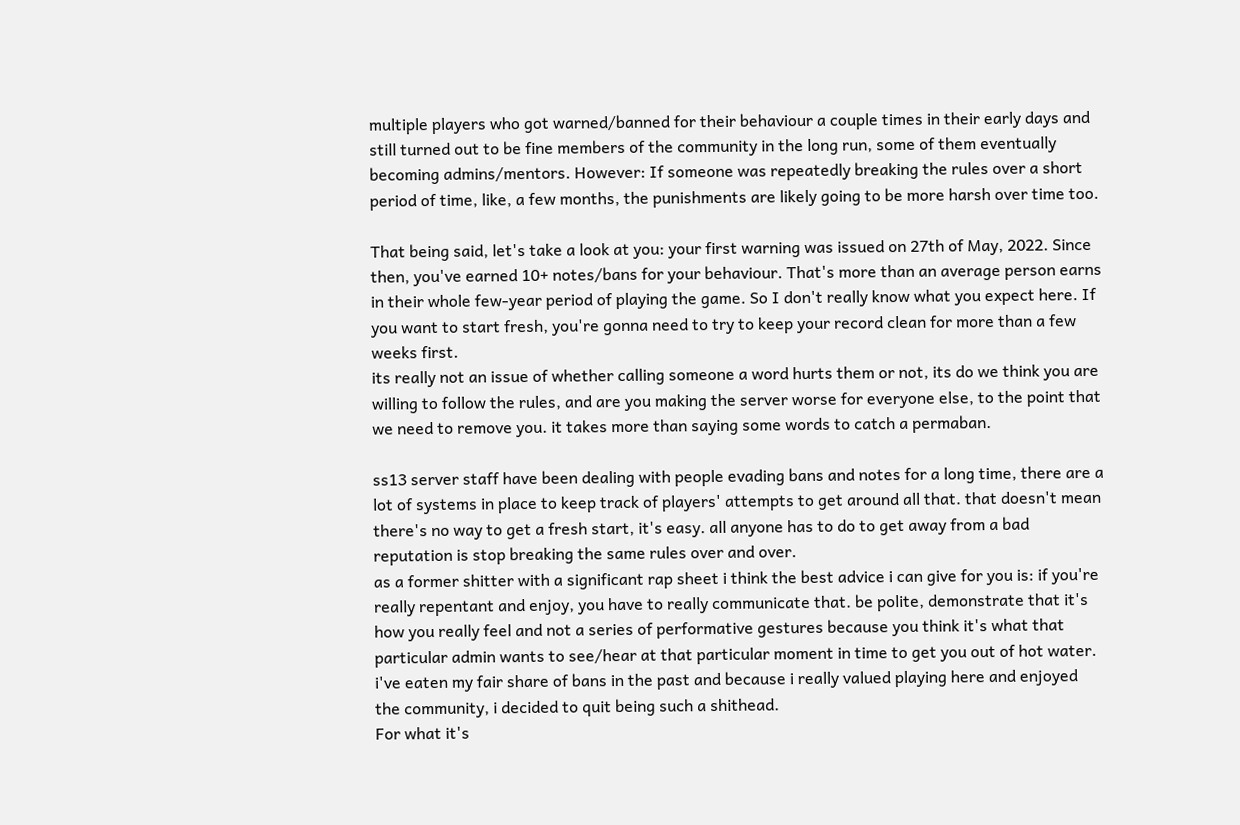multiple players who got warned/banned for their behaviour a couple times in their early days and still turned out to be fine members of the community in the long run, some of them eventually becoming admins/mentors. However: If someone was repeatedly breaking the rules over a short period of time, like, a few months, the punishments are likely going to be more harsh over time too.

That being said, let's take a look at you: your first warning was issued on 27th of May, 2022. Since then, you've earned 10+ notes/bans for your behaviour. That's more than an average person earns in their whole few-year period of playing the game. So I don't really know what you expect here. If you want to start fresh, you're gonna need to try to keep your record clean for more than a few weeks first.
its really not an issue of whether calling someone a word hurts them or not, its do we think you are willing to follow the rules, and are you making the server worse for everyone else, to the point that we need to remove you. it takes more than saying some words to catch a permaban.

ss13 server staff have been dealing with people evading bans and notes for a long time, there are a lot of systems in place to keep track of players' attempts to get around all that. that doesn't mean there's no way to get a fresh start, it's easy. all anyone has to do to get away from a bad reputation is stop breaking the same rules over and over.
as a former shitter with a significant rap sheet i think the best advice i can give for you is: if you're really repentant and enjoy, you have to really communicate that. be polite, demonstrate that it's how you really feel and not a series of performative gestures because you think it's what that particular admin wants to see/hear at that particular moment in time to get you out of hot water. i've eaten my fair share of bans in the past and because i really valued playing here and enjoyed the community, i decided to quit being such a shithead.
For what it's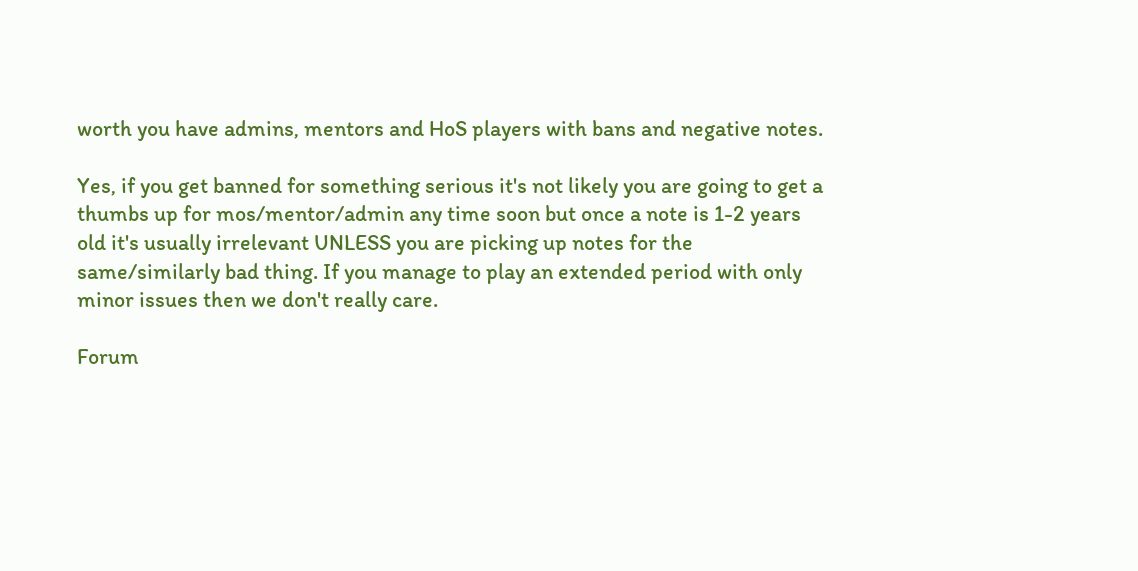worth you have admins, mentors and HoS players with bans and negative notes.

Yes, if you get banned for something serious it's not likely you are going to get a thumbs up for mos/mentor/admin any time soon but once a note is 1-2 years old it's usually irrelevant UNLESS you are picking up notes for the same/similarly bad thing. If you manage to play an extended period with only minor issues then we don't really care.

Forum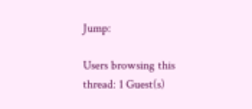Jump:

Users browsing this thread: 1 Guest(s)